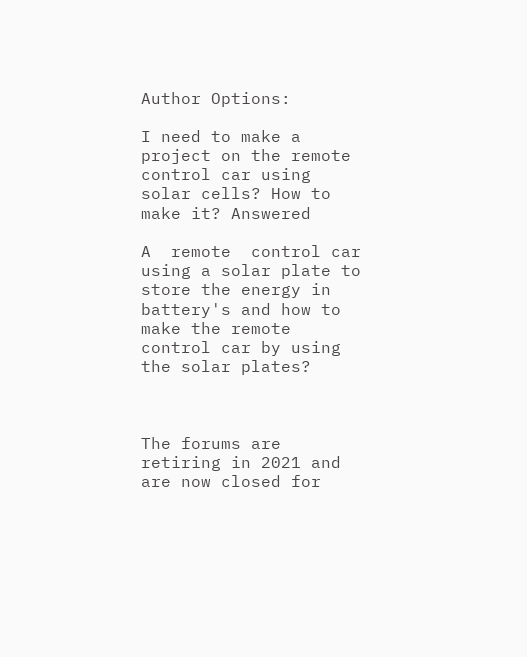Author Options:

I need to make a project on the remote control car using solar cells? How to make it? Answered

A  remote  control car using a solar plate to store the energy in  battery's and how to make the remote control car by using the solar plates?



The forums are retiring in 2021 and are now closed for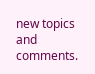new topics and comments.